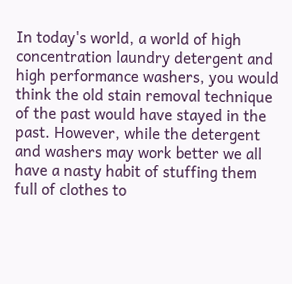In today's world, a world of high concentration laundry detergent and high performance washers, you would think the old stain removal technique of the past would have stayed in the past. However, while the detergent and washers may work better we all have a nasty habit of stuffing them full of clothes to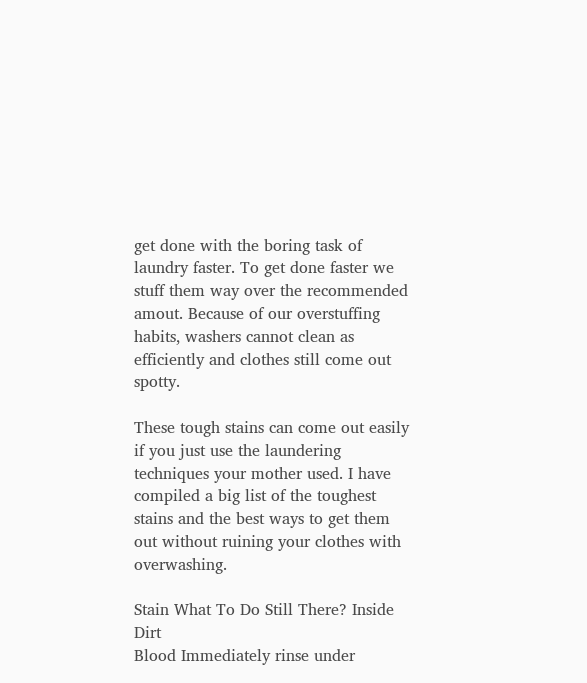get done with the boring task of laundry faster. To get done faster we stuff them way over the recommended amout. Because of our overstuffing habits, washers cannot clean as efficiently and clothes still come out spotty.

These tough stains can come out easily if you just use the laundering techniques your mother used. I have compiled a big list of the toughest stains and the best ways to get them out without ruining your clothes with overwashing.

Stain What To Do Still There? Inside Dirt
Blood Immediately rinse under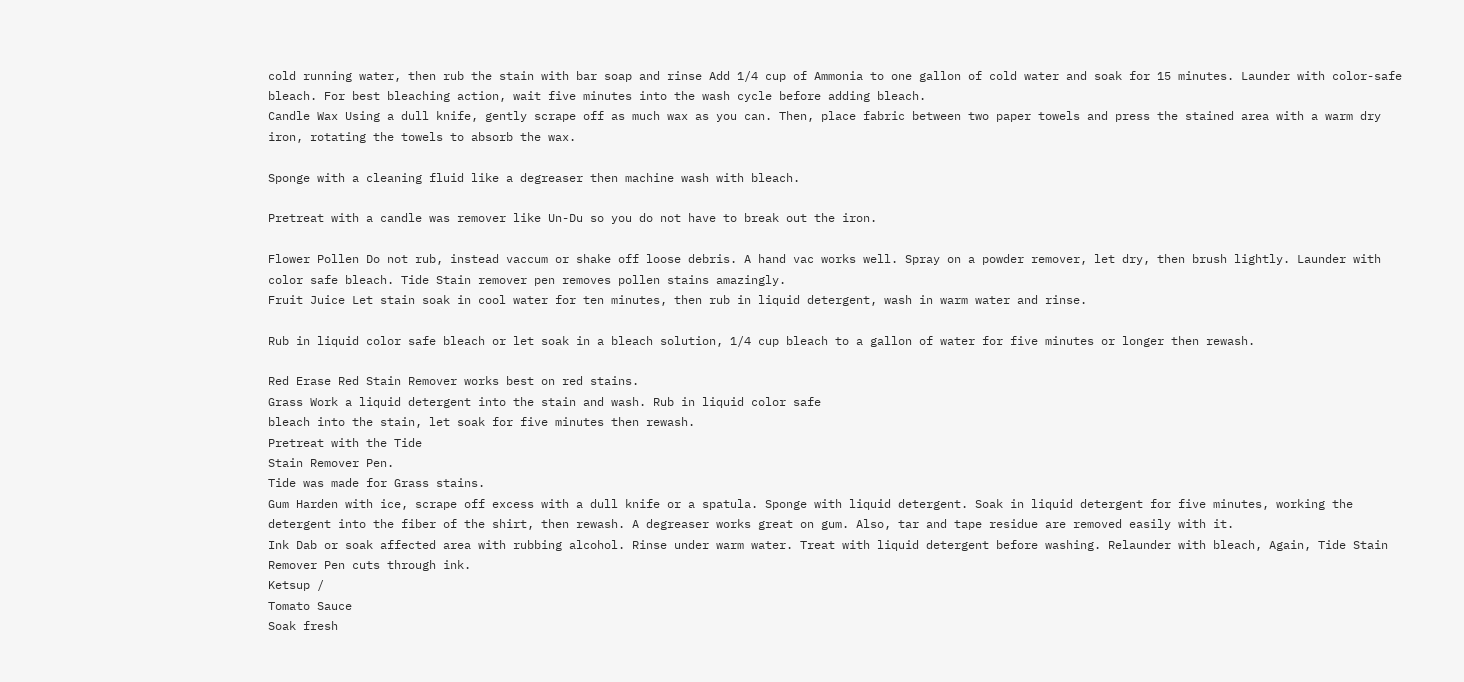cold running water, then rub the stain with bar soap and rinse Add 1/4 cup of Ammonia to one gallon of cold water and soak for 15 minutes. Launder with color-safe bleach. For best bleaching action, wait five minutes into the wash cycle before adding bleach.
Candle Wax Using a dull knife, gently scrape off as much wax as you can. Then, place fabric between two paper towels and press the stained area with a warm dry iron, rotating the towels to absorb the wax.

Sponge with a cleaning fluid like a degreaser then machine wash with bleach.

Pretreat with a candle was remover like Un-Du so you do not have to break out the iron.

Flower Pollen Do not rub, instead vaccum or shake off loose debris. A hand vac works well. Spray on a powder remover, let dry, then brush lightly. Launder with color safe bleach. Tide Stain remover pen removes pollen stains amazingly.
Fruit Juice Let stain soak in cool water for ten minutes, then rub in liquid detergent, wash in warm water and rinse.

Rub in liquid color safe bleach or let soak in a bleach solution, 1/4 cup bleach to a gallon of water for five minutes or longer then rewash.

Red Erase Red Stain Remover works best on red stains.
Grass Work a liquid detergent into the stain and wash. Rub in liquid color safe
bleach into the stain, let soak for five minutes then rewash.
Pretreat with the Tide
Stain Remover Pen.
Tide was made for Grass stains.
Gum Harden with ice, scrape off excess with a dull knife or a spatula. Sponge with liquid detergent. Soak in liquid detergent for five minutes, working the detergent into the fiber of the shirt, then rewash. A degreaser works great on gum. Also, tar and tape residue are removed easily with it.
Ink Dab or soak affected area with rubbing alcohol. Rinse under warm water. Treat with liquid detergent before washing. Relaunder with bleach, Again, Tide Stain Remover Pen cuts through ink.
Ketsup /
Tomato Sauce
Soak fresh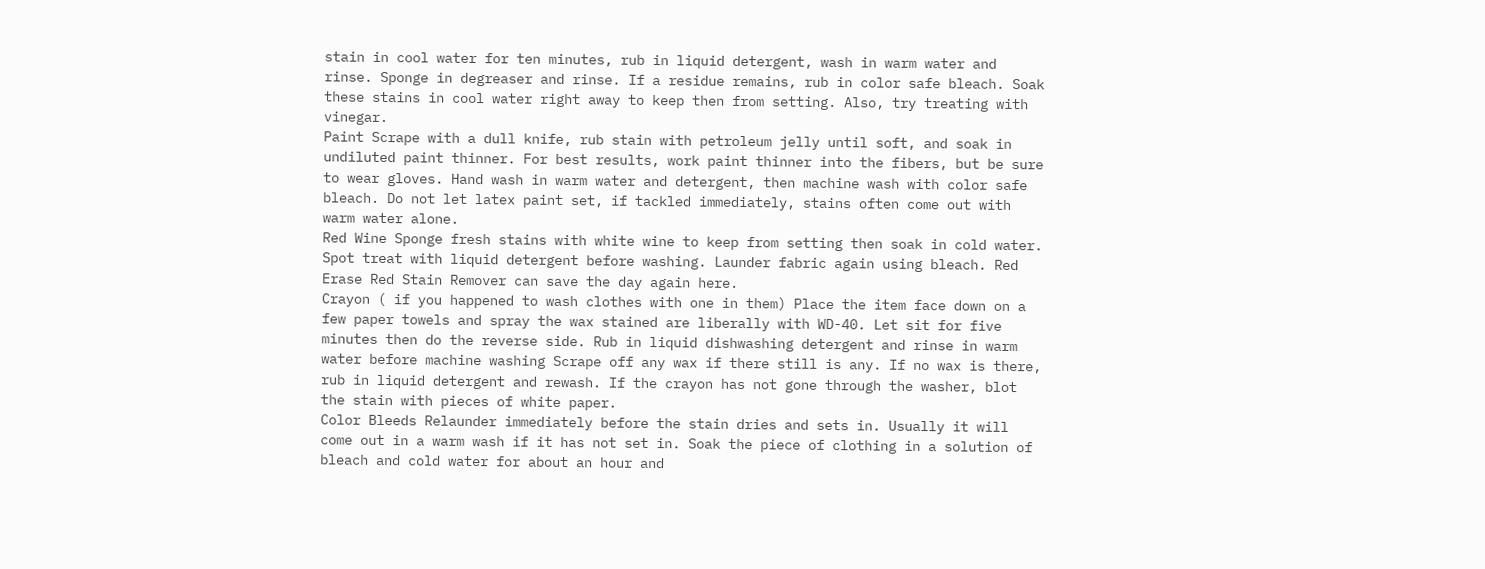stain in cool water for ten minutes, rub in liquid detergent, wash in warm water and rinse. Sponge in degreaser and rinse. If a residue remains, rub in color safe bleach. Soak these stains in cool water right away to keep then from setting. Also, try treating with vinegar.
Paint Scrape with a dull knife, rub stain with petroleum jelly until soft, and soak in undiluted paint thinner. For best results, work paint thinner into the fibers, but be sure to wear gloves. Hand wash in warm water and detergent, then machine wash with color safe bleach. Do not let latex paint set, if tackled immediately, stains often come out with warm water alone.
Red Wine Sponge fresh stains with white wine to keep from setting then soak in cold water. Spot treat with liquid detergent before washing. Launder fabric again using bleach. Red Erase Red Stain Remover can save the day again here.
Crayon ( if you happened to wash clothes with one in them) Place the item face down on a few paper towels and spray the wax stained are liberally with WD-40. Let sit for five minutes then do the reverse side. Rub in liquid dishwashing detergent and rinse in warm water before machine washing Scrape off any wax if there still is any. If no wax is there, rub in liquid detergent and rewash. If the crayon has not gone through the washer, blot the stain with pieces of white paper.
Color Bleeds Relaunder immediately before the stain dries and sets in. Usually it will come out in a warm wash if it has not set in. Soak the piece of clothing in a solution of bleach and cold water for about an hour and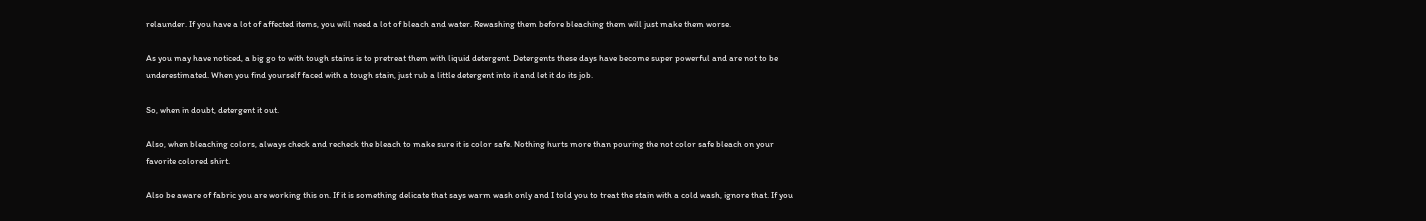relaunder. If you have a lot of affected items, you will need a lot of bleach and water. Rewashing them before bleaching them will just make them worse.

As you may have noticed, a big go to with tough stains is to pretreat them with liquid detergent. Detergents these days have become super powerful and are not to be underestimated. When you find yourself faced with a tough stain, just rub a little detergent into it and let it do its job.

So, when in doubt, detergent it out.

Also, when bleaching colors, always check and recheck the bleach to make sure it is color safe. Nothing hurts more than pouring the not color safe bleach on your favorite colored shirt.

Also be aware of fabric you are working this on. If it is something delicate that says warm wash only and I told you to treat the stain with a cold wash, ignore that. If you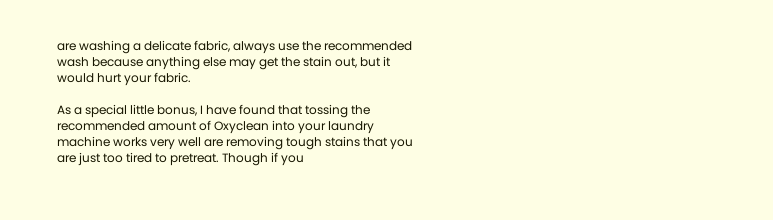are washing a delicate fabric, always use the recommended wash because anything else may get the stain out, but it would hurt your fabric.

As a special little bonus, I have found that tossing the recommended amount of Oxyclean into your laundry machine works very well are removing tough stains that you are just too tired to pretreat. Though if you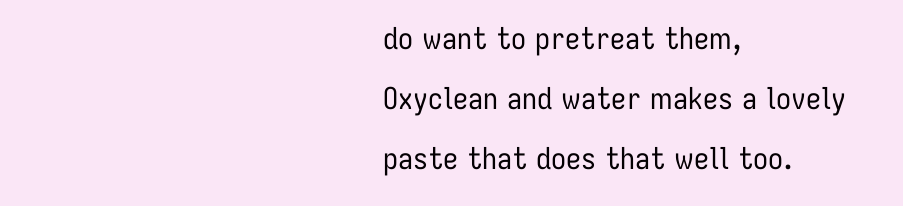do want to pretreat them, Oxyclean and water makes a lovely paste that does that well too.